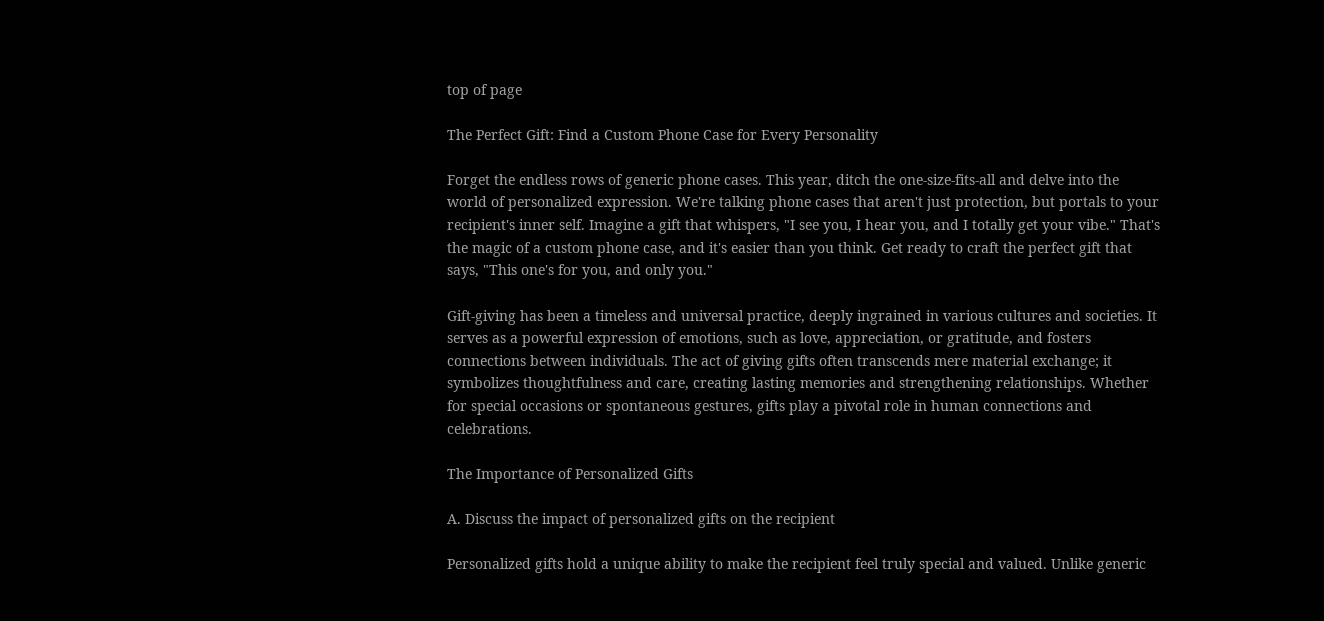top of page

The Perfect Gift: Find a Custom Phone Case for Every Personality

Forget the endless rows of generic phone cases. This year, ditch the one-size-fits-all and delve into the world of personalized expression. We're talking phone cases that aren't just protection, but portals to your recipient's inner self. Imagine a gift that whispers, "I see you, I hear you, and I totally get your vibe." That's the magic of a custom phone case, and it's easier than you think. Get ready to craft the perfect gift that says, "This one's for you, and only you."

Gift-giving has been a timeless and universal practice, deeply ingrained in various cultures and societies. It serves as a powerful expression of emotions, such as love, appreciation, or gratitude, and fosters connections between individuals. The act of giving gifts often transcends mere material exchange; it symbolizes thoughtfulness and care, creating lasting memories and strengthening relationships. Whether for special occasions or spontaneous gestures, gifts play a pivotal role in human connections and celebrations.

The Importance of Personalized Gifts

A. Discuss the impact of personalized gifts on the recipient

Personalized gifts hold a unique ability to make the recipient feel truly special and valued. Unlike generic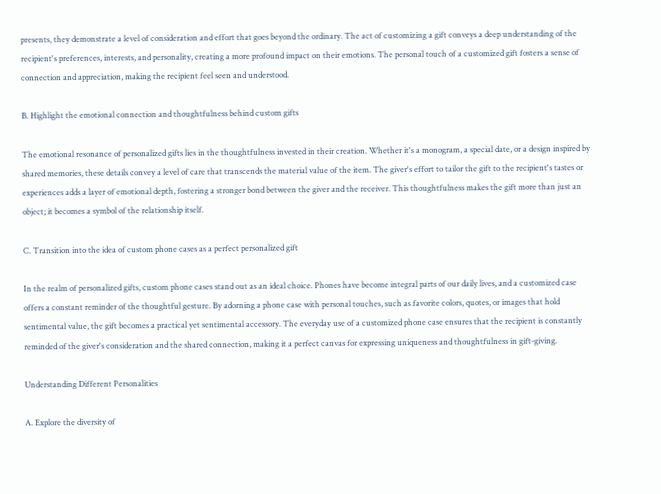presents, they demonstrate a level of consideration and effort that goes beyond the ordinary. The act of customizing a gift conveys a deep understanding of the recipient's preferences, interests, and personality, creating a more profound impact on their emotions. The personal touch of a customized gift fosters a sense of connection and appreciation, making the recipient feel seen and understood.

B. Highlight the emotional connection and thoughtfulness behind custom gifts

The emotional resonance of personalized gifts lies in the thoughtfulness invested in their creation. Whether it's a monogram, a special date, or a design inspired by shared memories, these details convey a level of care that transcends the material value of the item. The giver's effort to tailor the gift to the recipient's tastes or experiences adds a layer of emotional depth, fostering a stronger bond between the giver and the receiver. This thoughtfulness makes the gift more than just an object; it becomes a symbol of the relationship itself.

C. Transition into the idea of custom phone cases as a perfect personalized gift

In the realm of personalized gifts, custom phone cases stand out as an ideal choice. Phones have become integral parts of our daily lives, and a customized case offers a constant reminder of the thoughtful gesture. By adorning a phone case with personal touches, such as favorite colors, quotes, or images that hold sentimental value, the gift becomes a practical yet sentimental accessory. The everyday use of a customized phone case ensures that the recipient is constantly reminded of the giver's consideration and the shared connection, making it a perfect canvas for expressing uniqueness and thoughtfulness in gift-giving.

Understanding Different Personalities

A. Explore the diversity of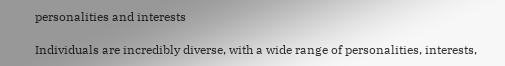personalities and interests

Individuals are incredibly diverse, with a wide range of personalities, interests,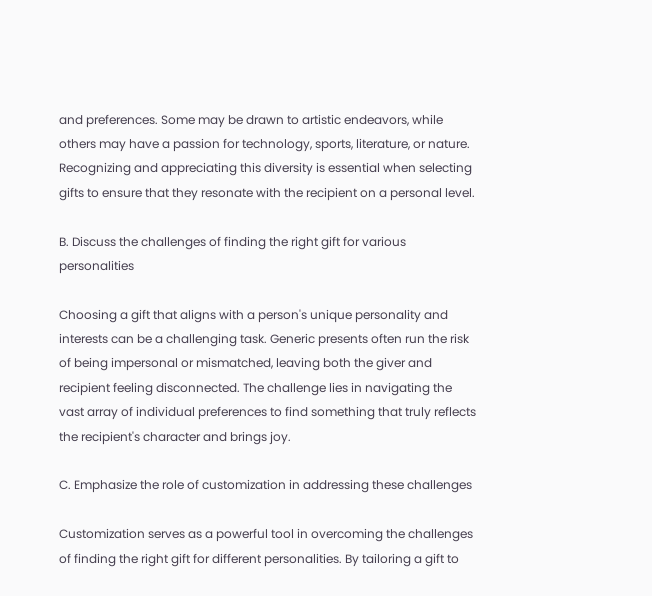and preferences. Some may be drawn to artistic endeavors, while others may have a passion for technology, sports, literature, or nature. Recognizing and appreciating this diversity is essential when selecting gifts to ensure that they resonate with the recipient on a personal level.

B. Discuss the challenges of finding the right gift for various personalities

Choosing a gift that aligns with a person's unique personality and interests can be a challenging task. Generic presents often run the risk of being impersonal or mismatched, leaving both the giver and recipient feeling disconnected. The challenge lies in navigating the vast array of individual preferences to find something that truly reflects the recipient's character and brings joy.

C. Emphasize the role of customization in addressing these challenges

Customization serves as a powerful tool in overcoming the challenges of finding the right gift for different personalities. By tailoring a gift to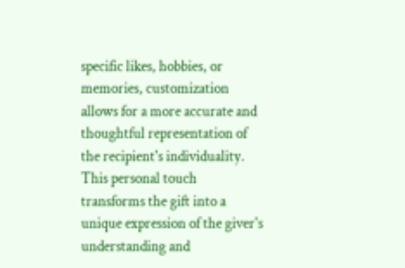specific likes, hobbies, or memories, customization allows for a more accurate and thoughtful representation of the recipient's individuality. This personal touch transforms the gift into a unique expression of the giver's understanding and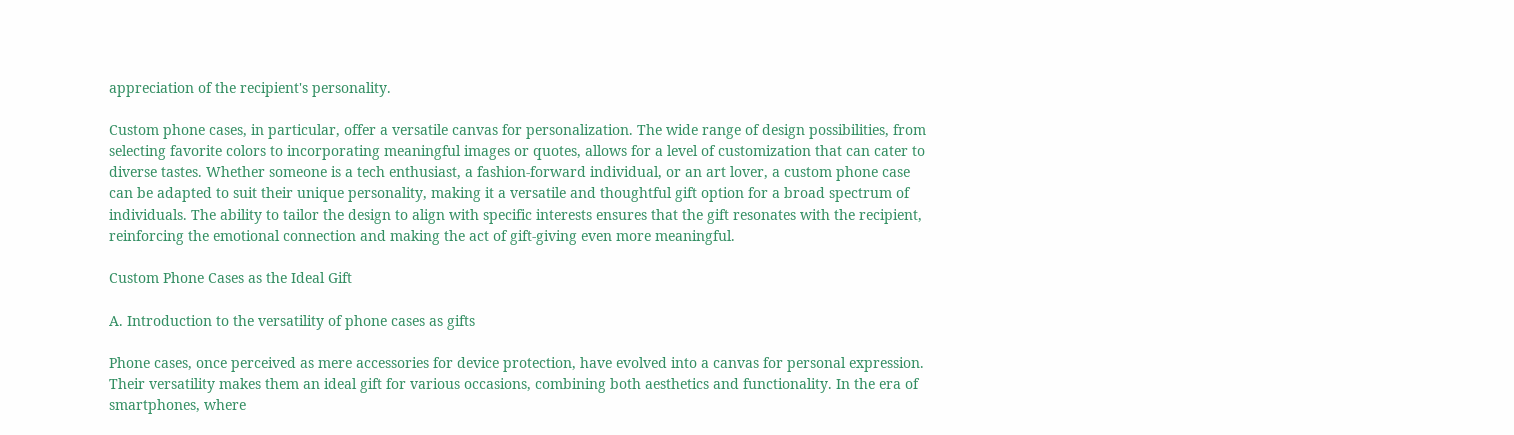appreciation of the recipient's personality.

Custom phone cases, in particular, offer a versatile canvas for personalization. The wide range of design possibilities, from selecting favorite colors to incorporating meaningful images or quotes, allows for a level of customization that can cater to diverse tastes. Whether someone is a tech enthusiast, a fashion-forward individual, or an art lover, a custom phone case can be adapted to suit their unique personality, making it a versatile and thoughtful gift option for a broad spectrum of individuals. The ability to tailor the design to align with specific interests ensures that the gift resonates with the recipient, reinforcing the emotional connection and making the act of gift-giving even more meaningful.

Custom Phone Cases as the Ideal Gift

A. Introduction to the versatility of phone cases as gifts

Phone cases, once perceived as mere accessories for device protection, have evolved into a canvas for personal expression. Their versatility makes them an ideal gift for various occasions, combining both aesthetics and functionality. In the era of smartphones, where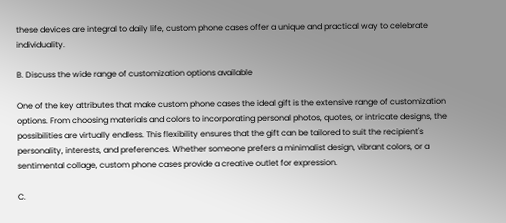these devices are integral to daily life, custom phone cases offer a unique and practical way to celebrate individuality.

B. Discuss the wide range of customization options available

One of the key attributes that make custom phone cases the ideal gift is the extensive range of customization options. From choosing materials and colors to incorporating personal photos, quotes, or intricate designs, the possibilities are virtually endless. This flexibility ensures that the gift can be tailored to suit the recipient's personality, interests, and preferences. Whether someone prefers a minimalist design, vibrant colors, or a sentimental collage, custom phone cases provide a creative outlet for expression.

C.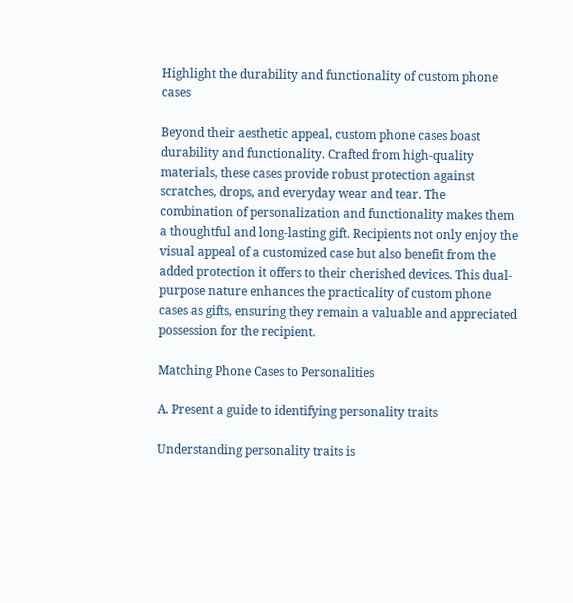Highlight the durability and functionality of custom phone cases

Beyond their aesthetic appeal, custom phone cases boast durability and functionality. Crafted from high-quality materials, these cases provide robust protection against scratches, drops, and everyday wear and tear. The combination of personalization and functionality makes them a thoughtful and long-lasting gift. Recipients not only enjoy the visual appeal of a customized case but also benefit from the added protection it offers to their cherished devices. This dual-purpose nature enhances the practicality of custom phone cases as gifts, ensuring they remain a valuable and appreciated possession for the recipient.

Matching Phone Cases to Personalities

A. Present a guide to identifying personality traits

Understanding personality traits is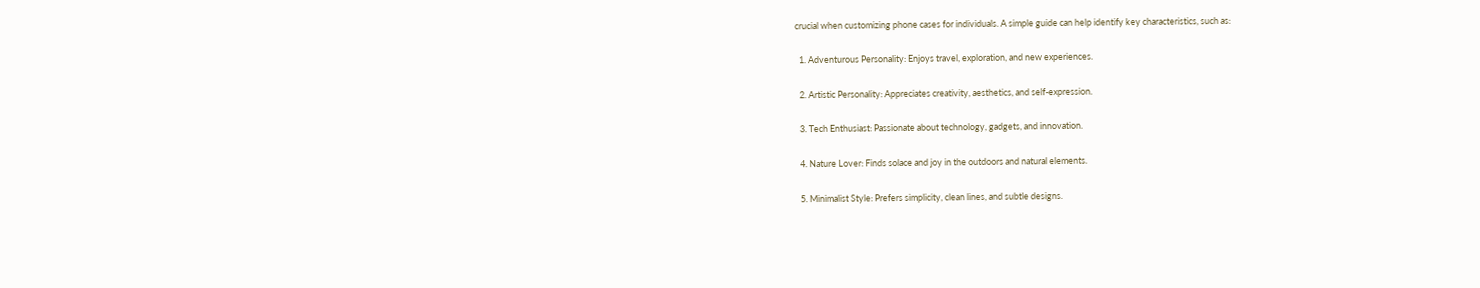crucial when customizing phone cases for individuals. A simple guide can help identify key characteristics, such as:

  1. Adventurous Personality: Enjoys travel, exploration, and new experiences.

  2. Artistic Personality: Appreciates creativity, aesthetics, and self-expression.

  3. Tech Enthusiast: Passionate about technology, gadgets, and innovation.

  4. Nature Lover: Finds solace and joy in the outdoors and natural elements.

  5. Minimalist Style: Prefers simplicity, clean lines, and subtle designs.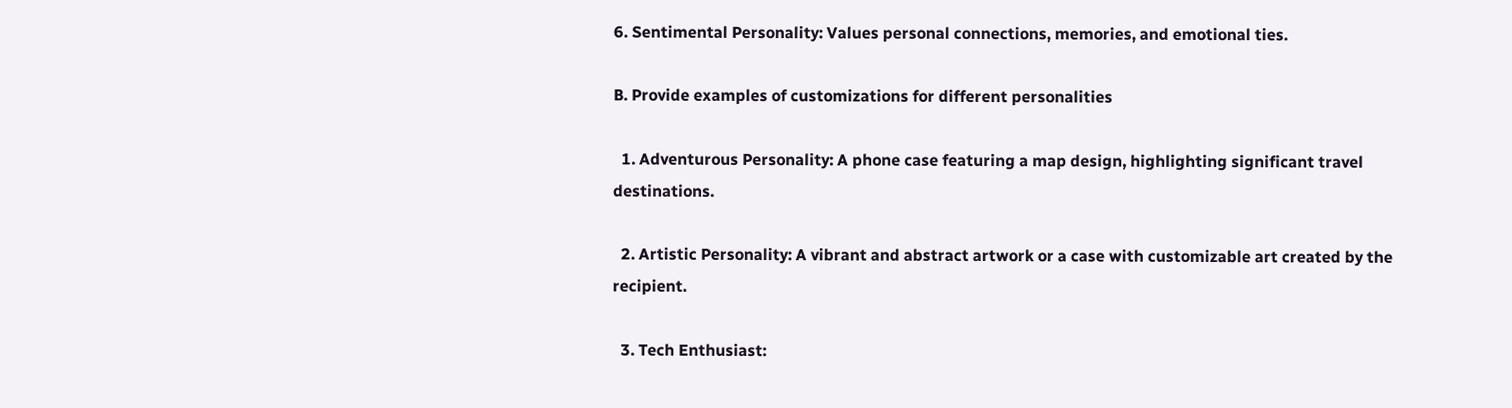6. Sentimental Personality: Values personal connections, memories, and emotional ties.

B. Provide examples of customizations for different personalities

  1. Adventurous Personality: A phone case featuring a map design, highlighting significant travel destinations.

  2. Artistic Personality: A vibrant and abstract artwork or a case with customizable art created by the recipient.

  3. Tech Enthusiast: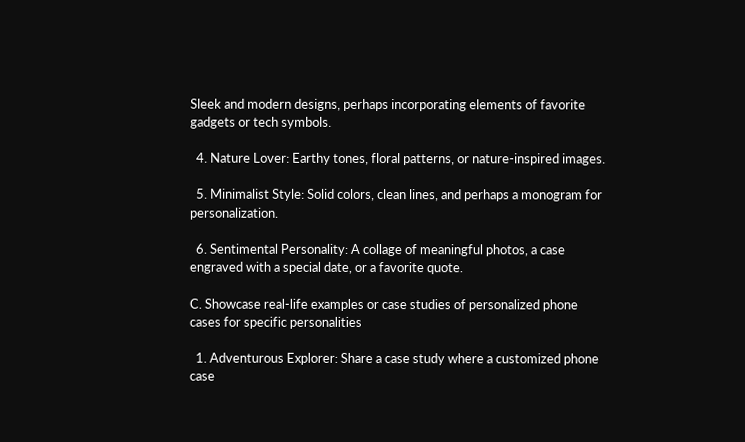Sleek and modern designs, perhaps incorporating elements of favorite gadgets or tech symbols.

  4. Nature Lover: Earthy tones, floral patterns, or nature-inspired images.

  5. Minimalist Style: Solid colors, clean lines, and perhaps a monogram for personalization.

  6. Sentimental Personality: A collage of meaningful photos, a case engraved with a special date, or a favorite quote.

C. Showcase real-life examples or case studies of personalized phone cases for specific personalities

  1. Adventurous Explorer: Share a case study where a customized phone case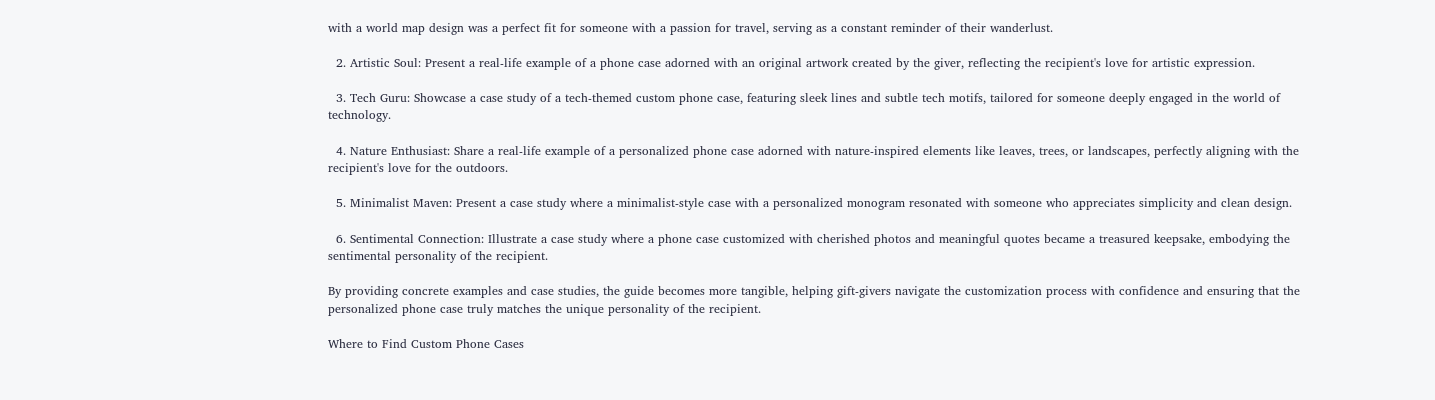with a world map design was a perfect fit for someone with a passion for travel, serving as a constant reminder of their wanderlust.

  2. Artistic Soul: Present a real-life example of a phone case adorned with an original artwork created by the giver, reflecting the recipient's love for artistic expression.

  3. Tech Guru: Showcase a case study of a tech-themed custom phone case, featuring sleek lines and subtle tech motifs, tailored for someone deeply engaged in the world of technology.

  4. Nature Enthusiast: Share a real-life example of a personalized phone case adorned with nature-inspired elements like leaves, trees, or landscapes, perfectly aligning with the recipient's love for the outdoors.

  5. Minimalist Maven: Present a case study where a minimalist-style case with a personalized monogram resonated with someone who appreciates simplicity and clean design.

  6. Sentimental Connection: Illustrate a case study where a phone case customized with cherished photos and meaningful quotes became a treasured keepsake, embodying the sentimental personality of the recipient.

By providing concrete examples and case studies, the guide becomes more tangible, helping gift-givers navigate the customization process with confidence and ensuring that the personalized phone case truly matches the unique personality of the recipient.

Where to Find Custom Phone Cases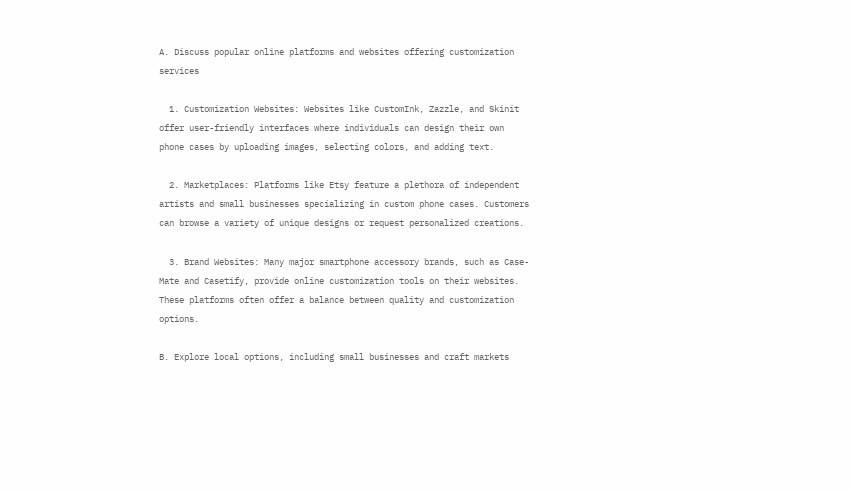A. Discuss popular online platforms and websites offering customization services

  1. Customization Websites: Websites like CustomInk, Zazzle, and Skinit offer user-friendly interfaces where individuals can design their own phone cases by uploading images, selecting colors, and adding text.

  2. Marketplaces: Platforms like Etsy feature a plethora of independent artists and small businesses specializing in custom phone cases. Customers can browse a variety of unique designs or request personalized creations.

  3. Brand Websites: Many major smartphone accessory brands, such as Case-Mate and Casetify, provide online customization tools on their websites. These platforms often offer a balance between quality and customization options.

B. Explore local options, including small businesses and craft markets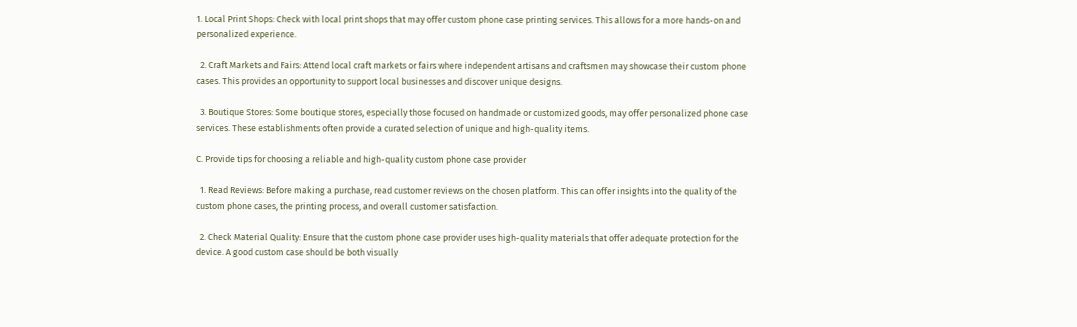1. Local Print Shops: Check with local print shops that may offer custom phone case printing services. This allows for a more hands-on and personalized experience.

  2. Craft Markets and Fairs: Attend local craft markets or fairs where independent artisans and craftsmen may showcase their custom phone cases. This provides an opportunity to support local businesses and discover unique designs.

  3. Boutique Stores: Some boutique stores, especially those focused on handmade or customized goods, may offer personalized phone case services. These establishments often provide a curated selection of unique and high-quality items.

C. Provide tips for choosing a reliable and high-quality custom phone case provider

  1. Read Reviews: Before making a purchase, read customer reviews on the chosen platform. This can offer insights into the quality of the custom phone cases, the printing process, and overall customer satisfaction.

  2. Check Material Quality: Ensure that the custom phone case provider uses high-quality materials that offer adequate protection for the device. A good custom case should be both visually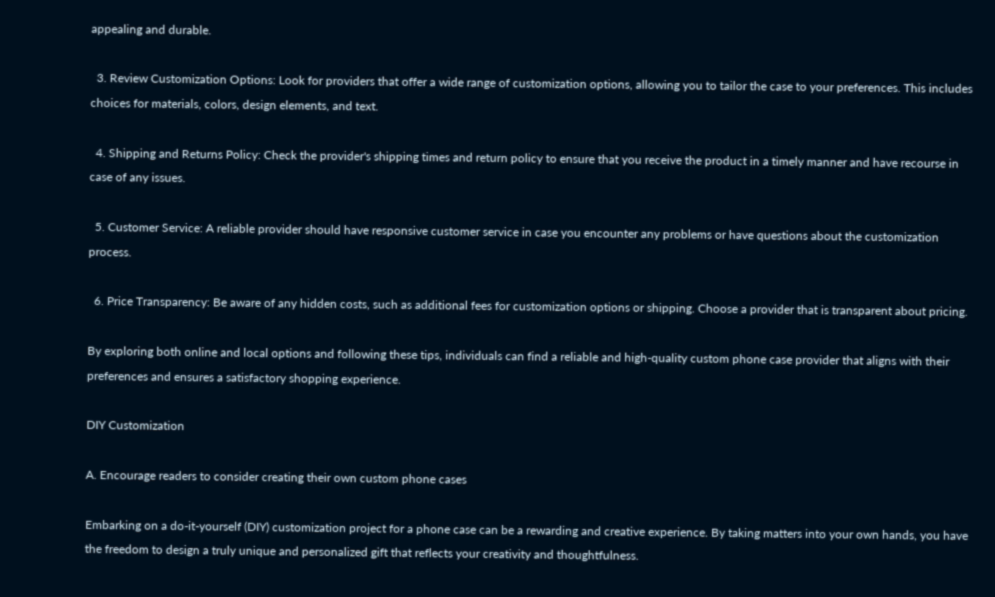appealing and durable.

  3. Review Customization Options: Look for providers that offer a wide range of customization options, allowing you to tailor the case to your preferences. This includes choices for materials, colors, design elements, and text.

  4. Shipping and Returns Policy: Check the provider's shipping times and return policy to ensure that you receive the product in a timely manner and have recourse in case of any issues.

  5. Customer Service: A reliable provider should have responsive customer service in case you encounter any problems or have questions about the customization process.

  6. Price Transparency: Be aware of any hidden costs, such as additional fees for customization options or shipping. Choose a provider that is transparent about pricing.

By exploring both online and local options and following these tips, individuals can find a reliable and high-quality custom phone case provider that aligns with their preferences and ensures a satisfactory shopping experience.

DIY Customization

A. Encourage readers to consider creating their own custom phone cases

Embarking on a do-it-yourself (DIY) customization project for a phone case can be a rewarding and creative experience. By taking matters into your own hands, you have the freedom to design a truly unique and personalized gift that reflects your creativity and thoughtfulness.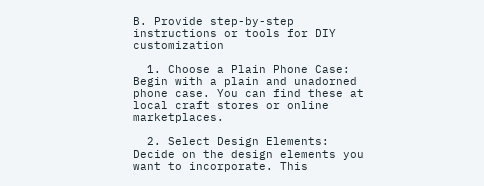B. Provide step-by-step instructions or tools for DIY customization

  1. Choose a Plain Phone Case: Begin with a plain and unadorned phone case. You can find these at local craft stores or online marketplaces.

  2. Select Design Elements: Decide on the design elements you want to incorporate. This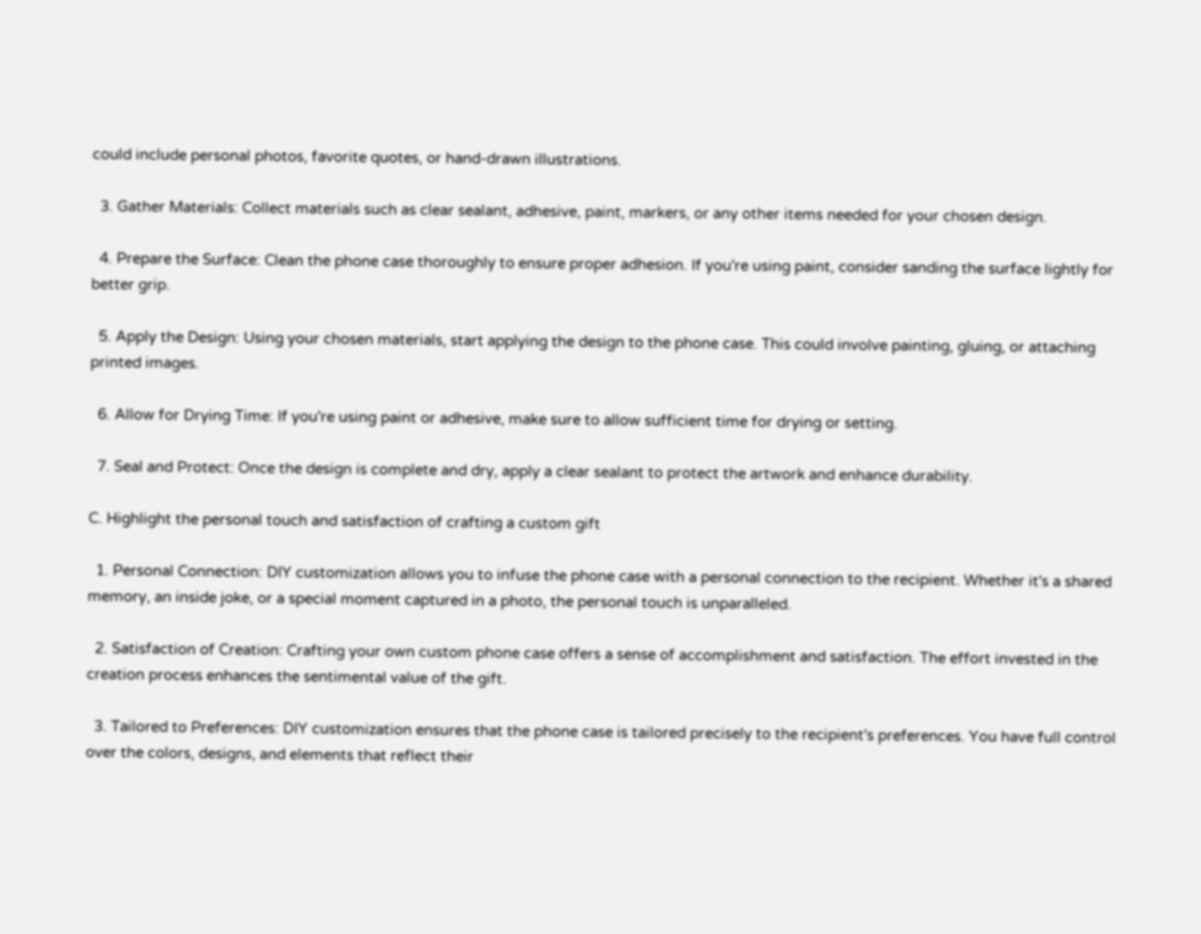could include personal photos, favorite quotes, or hand-drawn illustrations.

  3. Gather Materials: Collect materials such as clear sealant, adhesive, paint, markers, or any other items needed for your chosen design.

  4. Prepare the Surface: Clean the phone case thoroughly to ensure proper adhesion. If you're using paint, consider sanding the surface lightly for better grip.

  5. Apply the Design: Using your chosen materials, start applying the design to the phone case. This could involve painting, gluing, or attaching printed images.

  6. Allow for Drying Time: If you're using paint or adhesive, make sure to allow sufficient time for drying or setting.

  7. Seal and Protect: Once the design is complete and dry, apply a clear sealant to protect the artwork and enhance durability.

C. Highlight the personal touch and satisfaction of crafting a custom gift

  1. Personal Connection: DIY customization allows you to infuse the phone case with a personal connection to the recipient. Whether it's a shared memory, an inside joke, or a special moment captured in a photo, the personal touch is unparalleled.

  2. Satisfaction of Creation: Crafting your own custom phone case offers a sense of accomplishment and satisfaction. The effort invested in the creation process enhances the sentimental value of the gift.

  3. Tailored to Preferences: DIY customization ensures that the phone case is tailored precisely to the recipient's preferences. You have full control over the colors, designs, and elements that reflect their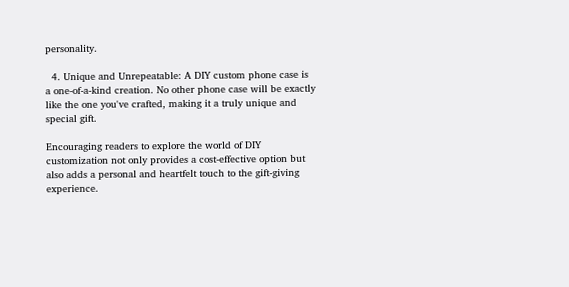personality.

  4. Unique and Unrepeatable: A DIY custom phone case is a one-of-a-kind creation. No other phone case will be exactly like the one you've crafted, making it a truly unique and special gift.

Encouraging readers to explore the world of DIY customization not only provides a cost-effective option but also adds a personal and heartfelt touch to the gift-giving experience.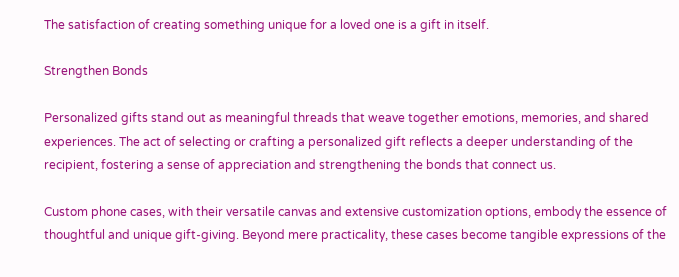The satisfaction of creating something unique for a loved one is a gift in itself.

Strengthen Bonds

Personalized gifts stand out as meaningful threads that weave together emotions, memories, and shared experiences. The act of selecting or crafting a personalized gift reflects a deeper understanding of the recipient, fostering a sense of appreciation and strengthening the bonds that connect us.

Custom phone cases, with their versatile canvas and extensive customization options, embody the essence of thoughtful and unique gift-giving. Beyond mere practicality, these cases become tangible expressions of the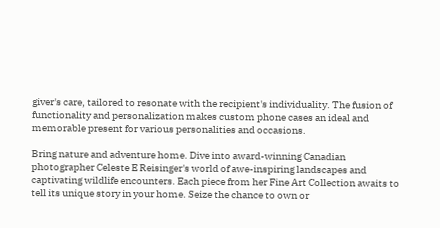giver's care, tailored to resonate with the recipient's individuality. The fusion of functionality and personalization makes custom phone cases an ideal and memorable present for various personalities and occasions.

Bring nature and adventure home. Dive into award-winning Canadian photographer Celeste E Reisinger's world of awe-inspiring landscapes and captivating wildlife encounters. Each piece from her Fine Art Collection awaits to tell its unique story in your home. Seize the chance to own or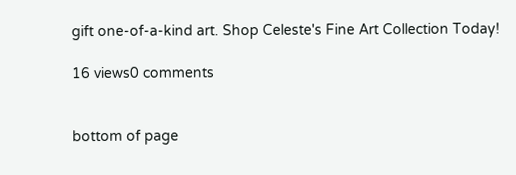gift one-of-a-kind art. Shop Celeste's Fine Art Collection Today!

16 views0 comments


bottom of page